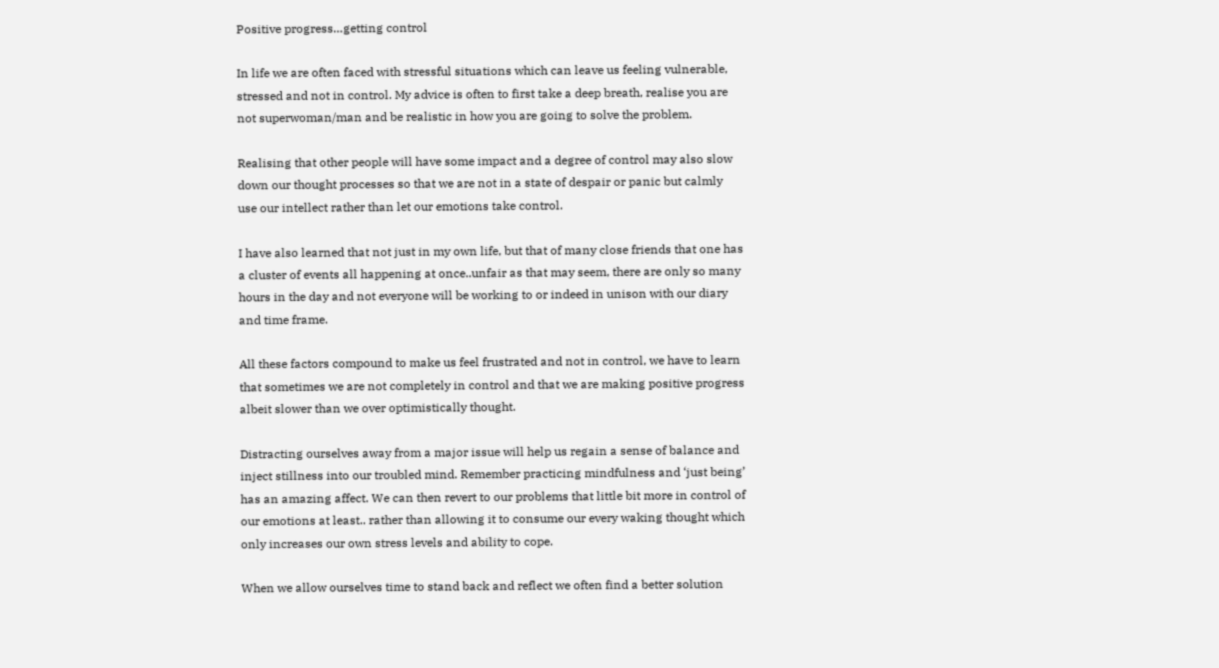Positive progress…getting control

In life we are often faced with stressful situations which can leave us feeling vulnerable, stressed and not in control. My advice is often to first take a deep breath, realise you are not superwoman/man and be realistic in how you are going to solve the problem.

Realising that other people will have some impact and a degree of control may also slow down our thought processes so that we are not in a state of despair or panic but calmly use our intellect rather than let our emotions take control.

I have also learned that not just in my own life, but that of many close friends that one has a cluster of events all happening at once..unfair as that may seem, there are only so many hours in the day and not everyone will be working to or indeed in unison with our diary and time frame.

All these factors compound to make us feel frustrated and not in control, we have to learn that sometimes we are not completely in control and that we are making positive progress albeit slower than we over optimistically thought.

Distracting ourselves away from a major issue will help us regain a sense of balance and inject stillness into our troubled mind. Remember practicing mindfulness and ‘just being’ has an amazing affect. We can then revert to our problems that little bit more in control of our emotions at least.. rather than allowing it to consume our every waking thought which only increases our own stress levels and ability to cope.

When we allow ourselves time to stand back and reflect we often find a better solution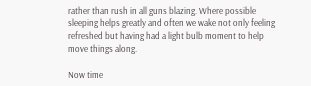rather than rush in all guns blazing. Where possible sleeping helps greatly and often we wake not only feeling refreshed but having had a light bulb moment to help move things along.

Now time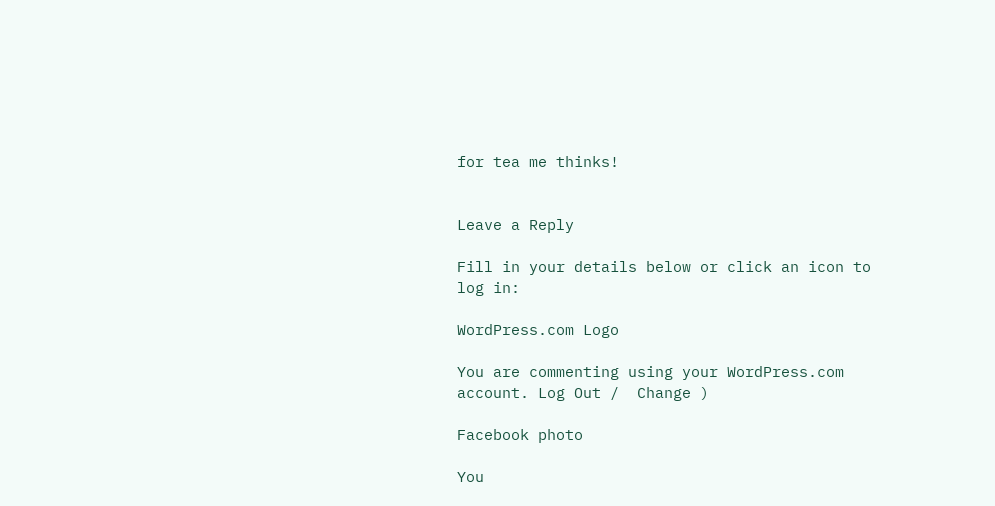for tea me thinks!


Leave a Reply

Fill in your details below or click an icon to log in:

WordPress.com Logo

You are commenting using your WordPress.com account. Log Out /  Change )

Facebook photo

You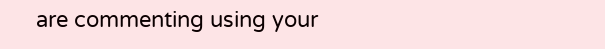are commenting using your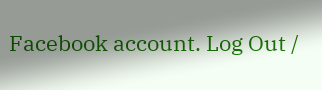Facebook account. Log Out /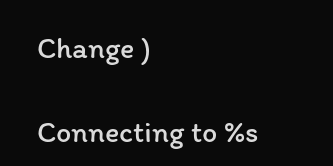Change )

Connecting to %s